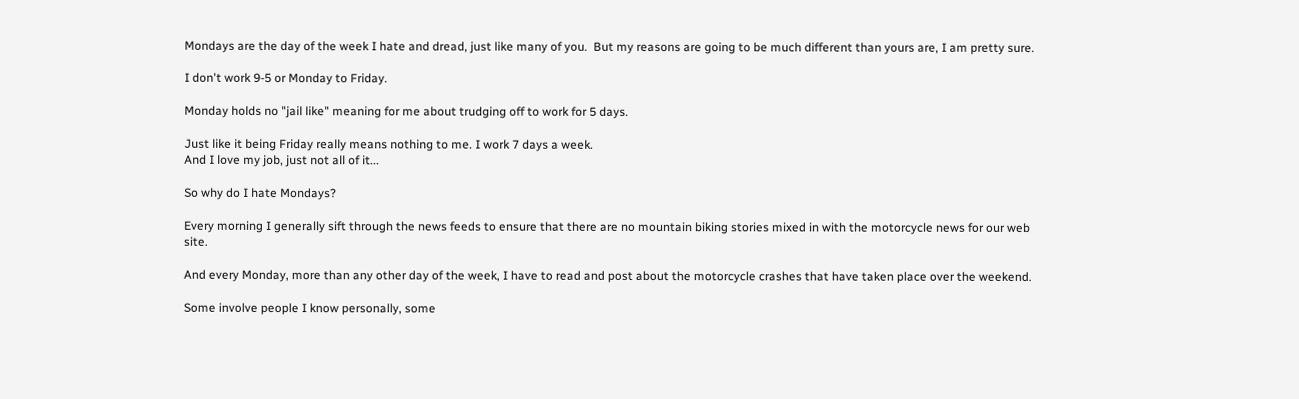Mondays are the day of the week I hate and dread, just like many of you.  But my reasons are going to be much different than yours are, I am pretty sure.

I don't work 9-5 or Monday to Friday.

Monday holds no "jail like" meaning for me about trudging off to work for 5 days.

Just like it being Friday really means nothing to me. I work 7 days a week.
And I love my job, just not all of it...

So why do I hate Mondays?

Every morning I generally sift through the news feeds to ensure that there are no mountain biking stories mixed in with the motorcycle news for our web site.

And every Monday, more than any other day of the week, I have to read and post about the motorcycle crashes that have taken place over the weekend.

Some involve people I know personally, some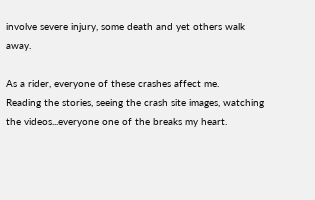involve severe injury, some death and yet others walk away.

As a rider, everyone of these crashes affect me.
Reading the stories, seeing the crash site images, watching the videos...everyone one of the breaks my heart.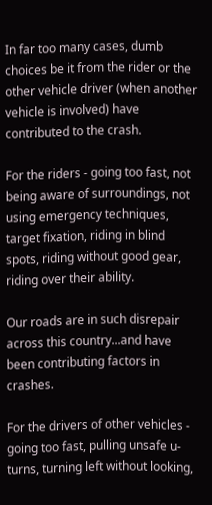In far too many cases, dumb choices be it from the rider or the other vehicle driver (when another vehicle is involved) have contributed to the crash.

For the riders - going too fast, not being aware of surroundings, not using emergency techniques, target fixation, riding in blind spots, riding without good gear, riding over their ability.

Our roads are in such disrepair across this country...and have been contributing factors in crashes.

For the drivers of other vehicles - going too fast, pulling unsafe u-turns, turning left without looking,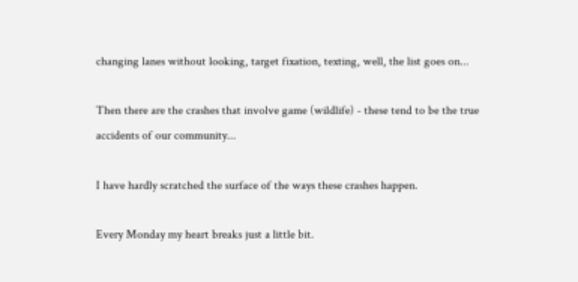changing lanes without looking, target fixation, texting, well, the list goes on...

Then there are the crashes that involve game (wildlife) - these tend to be the true accidents of our community...

I have hardly scratched the surface of the ways these crashes happen.

Every Monday my heart breaks just a little bit.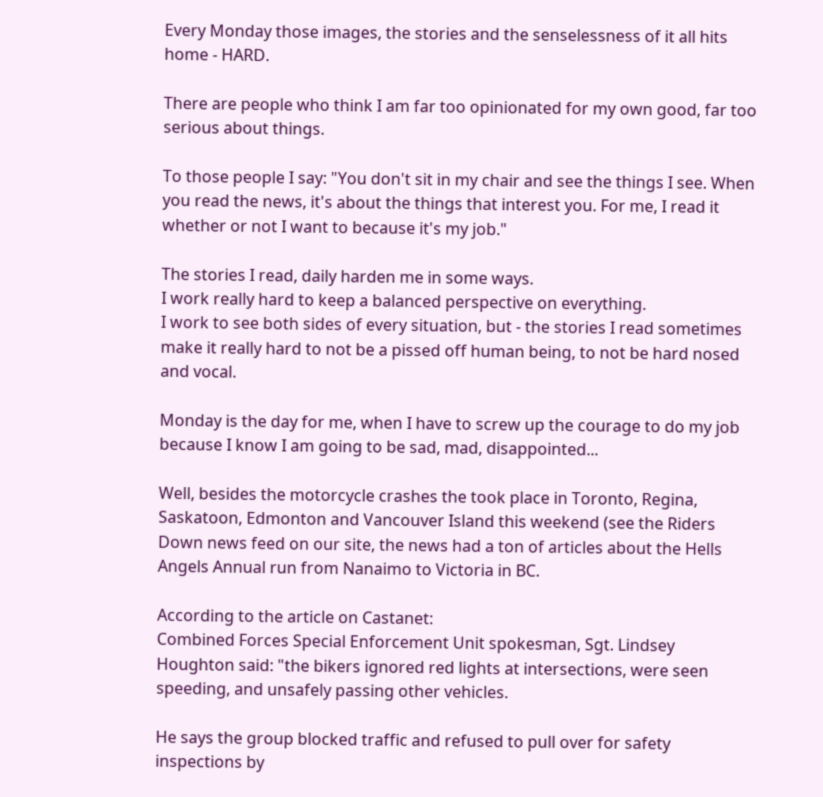Every Monday those images, the stories and the senselessness of it all hits home - HARD.

There are people who think I am far too opinionated for my own good, far too serious about things.

To those people I say: "You don't sit in my chair and see the things I see. When you read the news, it's about the things that interest you. For me, I read it whether or not I want to because it's my job."

The stories I read, daily harden me in some ways.
I work really hard to keep a balanced perspective on everything.
I work to see both sides of every situation, but - the stories I read sometimes make it really hard to not be a pissed off human being, to not be hard nosed and vocal.

Monday is the day for me, when I have to screw up the courage to do my job because I know I am going to be sad, mad, disappointed...

Well, besides the motorcycle crashes the took place in Toronto, Regina, Saskatoon, Edmonton and Vancouver Island this weekend (see the Riders Down news feed on our site, the news had a ton of articles about the Hells Angels Annual run from Nanaimo to Victoria in BC.

According to the article on Castanet:
Combined Forces Special Enforcement Unit spokesman, Sgt. Lindsey Houghton said: "the bikers ignored red lights at intersections, were seen speeding, and unsafely passing other vehicles.

He says the group blocked traffic and refused to pull over for safety inspections by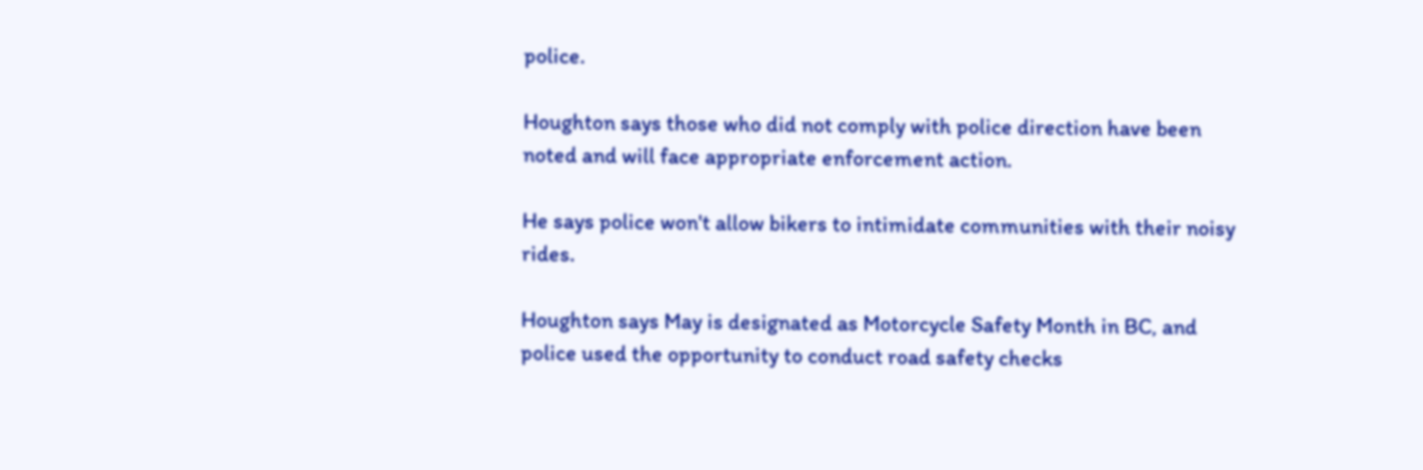police.

Houghton says those who did not comply with police direction have been noted and will face appropriate enforcement action.

He says police won't allow bikers to intimidate communities with their noisy rides.

Houghton says May is designated as Motorcycle Safety Month in BC, and police used the opportunity to conduct road safety checks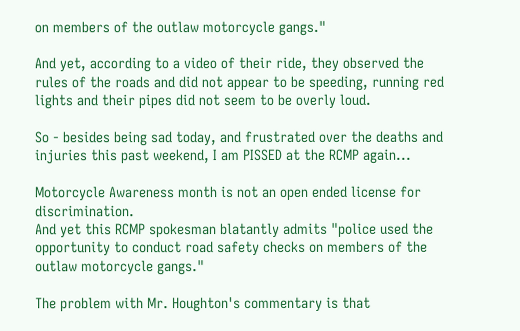on members of the outlaw motorcycle gangs."

And yet, according to a video of their ride, they observed the rules of the roads and did not appear to be speeding, running red lights and their pipes did not seem to be overly loud.

So - besides being sad today, and frustrated over the deaths and injuries this past weekend, I am PISSED at the RCMP again...

Motorcycle Awareness month is not an open ended license for discrimination.
And yet this RCMP spokesman blatantly admits "police used the opportunity to conduct road safety checks on members of the outlaw motorcycle gangs."

The problem with Mr. Houghton's commentary is that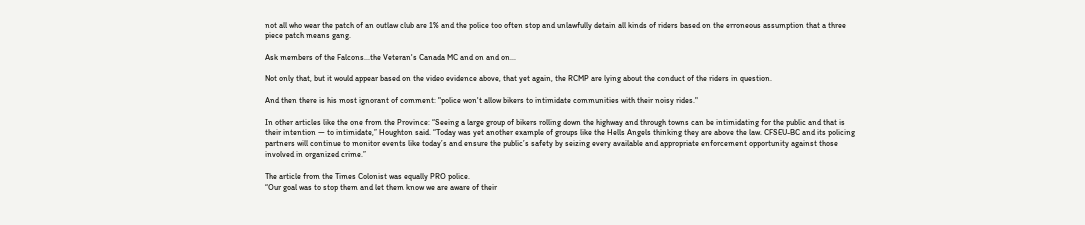not all who wear the patch of an outlaw club are 1% and the police too often stop and unlawfully detain all kinds of riders based on the erroneous assumption that a three piece patch means gang.

Ask members of the Falcons...the Veteran's Canada MC and on and on...

Not only that, but it would appear based on the video evidence above, that yet again, the RCMP are lying about the conduct of the riders in question.

And then there is his most ignorant of comment: "police won't allow bikers to intimidate communities with their noisy rides."

In other articles like the one from the Province: “Seeing a large group of bikers rolling down the highway and through towns can be intimidating for the public and that is their intention — to intimidate,” Houghton said. “Today was yet another example of groups like the Hells Angels thinking they are above the law. CFSEU-BC and its policing partners will continue to monitor events like today’s and ensure the public’s safety by seizing every available and appropriate enforcement opportunity against those involved in organized crime.”

The article from the Times Colonist was equally PRO police.
“Our goal was to stop them and let them know we are aware of their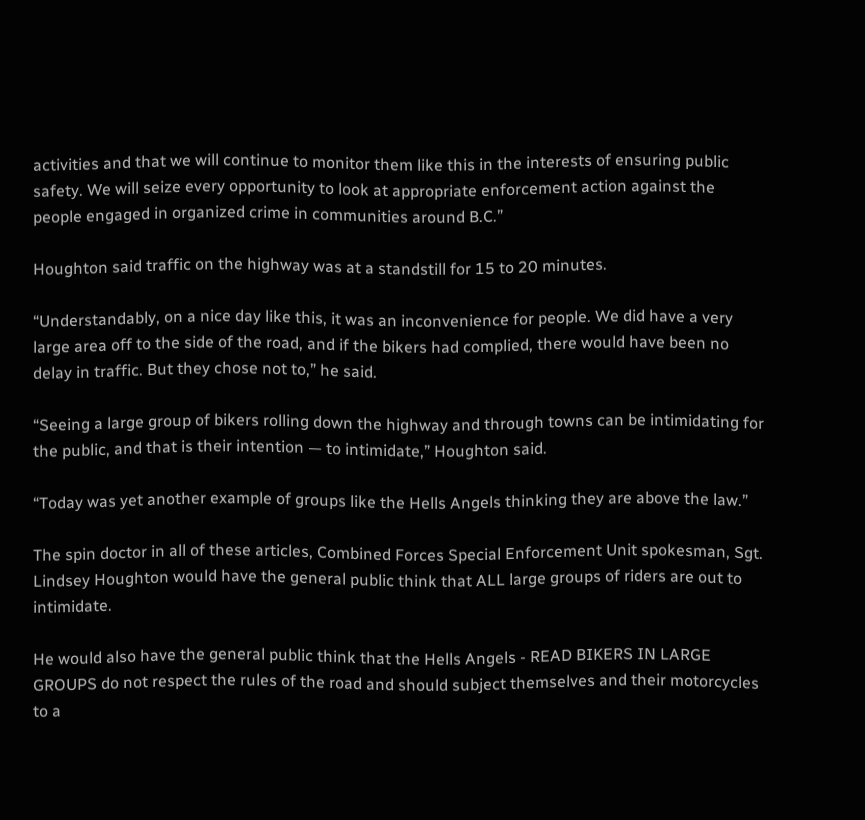activities and that we will continue to monitor them like this in the interests of ensuring public safety. We will seize every opportunity to look at appropriate enforcement action against the people engaged in organized crime in communities around B.C.”

Houghton said traffic on the highway was at a standstill for 15 to 20 minutes.

“Understandably, on a nice day like this, it was an inconvenience for people. We did have a very large area off to the side of the road, and if the bikers had complied, there would have been no delay in traffic. But they chose not to,” he said.

“Seeing a large group of bikers rolling down the highway and through towns can be intimidating for the public, and that is their intention — to intimidate,” Houghton said.

“Today was yet another example of groups like the Hells Angels thinking they are above the law.”

The spin doctor in all of these articles, Combined Forces Special Enforcement Unit spokesman, Sgt. Lindsey Houghton would have the general public think that ALL large groups of riders are out to intimidate.

He would also have the general public think that the Hells Angels - READ BIKERS IN LARGE GROUPS do not respect the rules of the road and should subject themselves and their motorcycles to a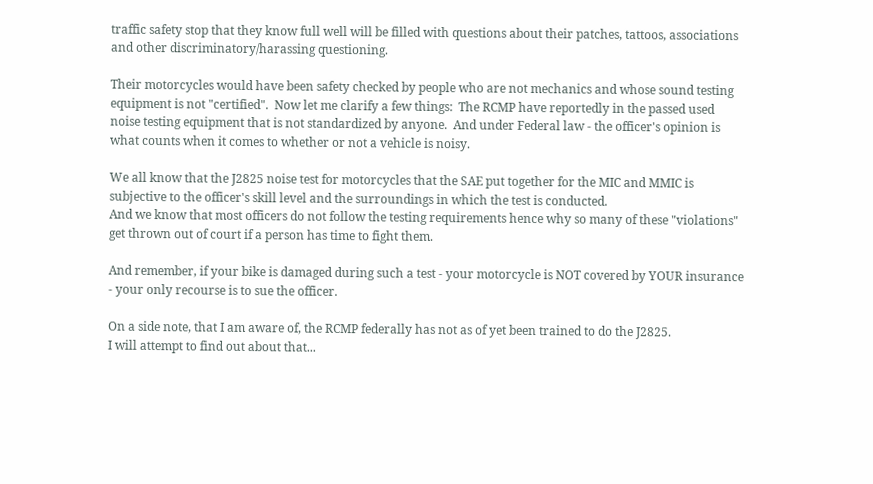traffic safety stop that they know full well will be filled with questions about their patches, tattoos, associations and other discriminatory/harassing questioning.

Their motorcycles would have been safety checked by people who are not mechanics and whose sound testing equipment is not "certified".  Now let me clarify a few things:  The RCMP have reportedly in the passed used noise testing equipment that is not standardized by anyone.  And under Federal law - the officer's opinion is what counts when it comes to whether or not a vehicle is noisy.

We all know that the J2825 noise test for motorcycles that the SAE put together for the MIC and MMIC is subjective to the officer's skill level and the surroundings in which the test is conducted.
And we know that most officers do not follow the testing requirements hence why so many of these "violations" get thrown out of court if a person has time to fight them.

And remember, if your bike is damaged during such a test - your motorcycle is NOT covered by YOUR insurance - your only recourse is to sue the officer.

On a side note, that I am aware of, the RCMP federally has not as of yet been trained to do the J2825.
I will attempt to find out about that...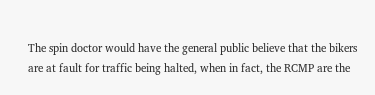The spin doctor would have the general public believe that the bikers are at fault for traffic being halted, when in fact, the RCMP are the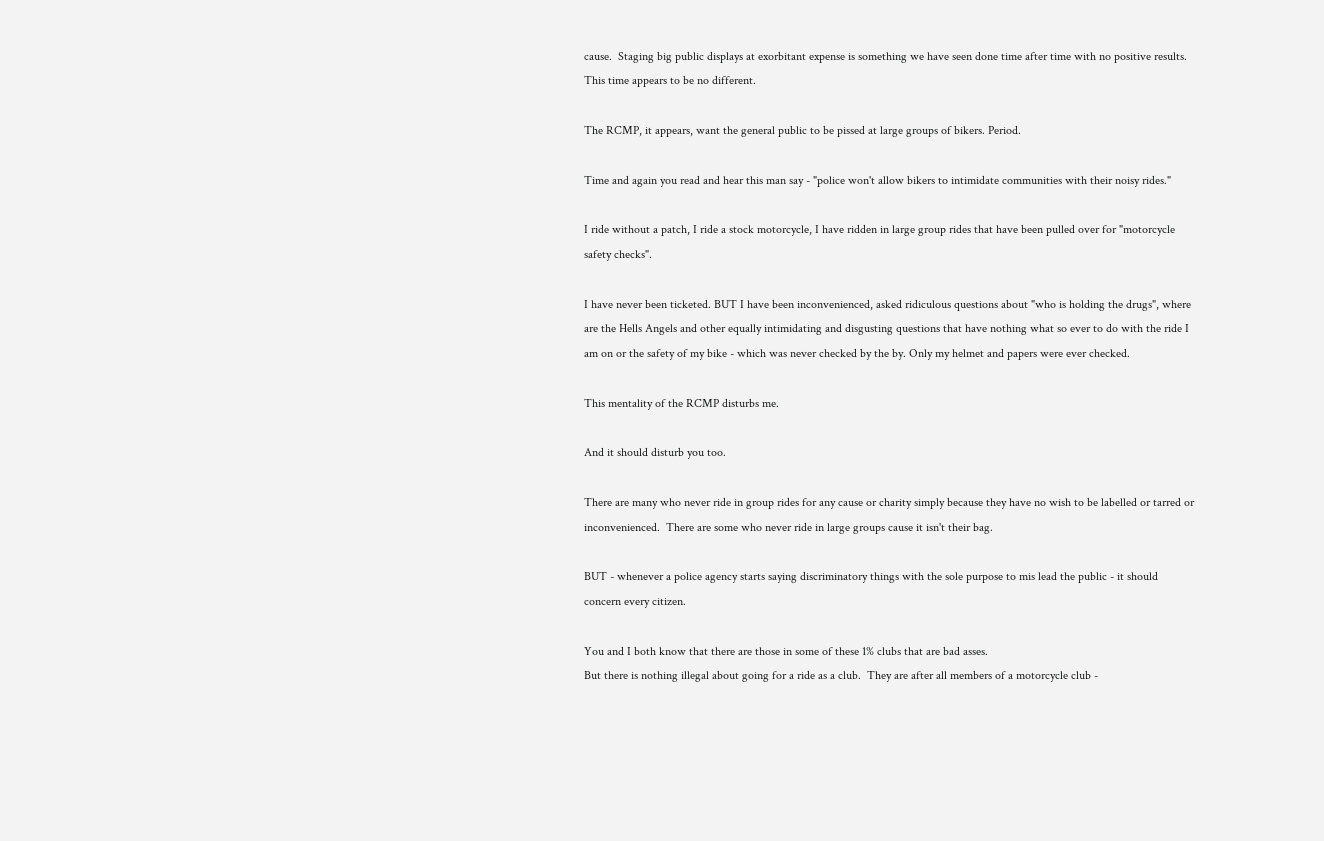cause.  Staging big public displays at exorbitant expense is something we have seen done time after time with no positive results. This time appears to be no different.

The RCMP, it appears, want the general public to be pissed at large groups of bikers. Period.

Time and again you read and hear this man say - "police won't allow bikers to intimidate communities with their noisy rides."

I ride without a patch, I ride a stock motorcycle, I have ridden in large group rides that have been pulled over for "motorcycle safety checks".

I have never been ticketed. BUT I have been inconvenienced, asked ridiculous questions about "who is holding the drugs", where are the Hells Angels and other equally intimidating and disgusting questions that have nothing what so ever to do with the ride I am on or the safety of my bike - which was never checked by the by. Only my helmet and papers were ever checked.

This mentality of the RCMP disturbs me.

And it should disturb you too.

There are many who never ride in group rides for any cause or charity simply because they have no wish to be labelled or tarred or inconvenienced.  There are some who never ride in large groups cause it isn't their bag.

BUT - whenever a police agency starts saying discriminatory things with the sole purpose to mis lead the public - it should concern every citizen.

You and I both know that there are those in some of these 1% clubs that are bad asses.
But there is nothing illegal about going for a ride as a club.  They are after all members of a motorcycle club -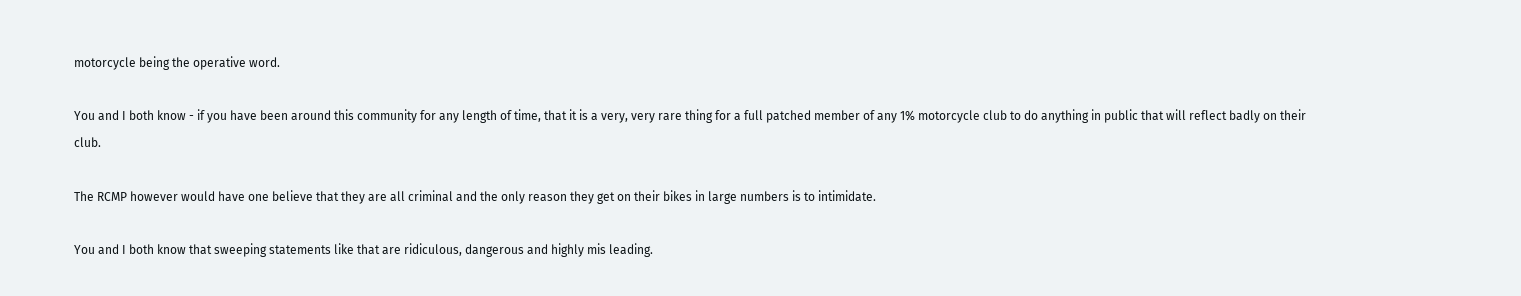motorcycle being the operative word.

You and I both know - if you have been around this community for any length of time, that it is a very, very rare thing for a full patched member of any 1% motorcycle club to do anything in public that will reflect badly on their club.

The RCMP however would have one believe that they are all criminal and the only reason they get on their bikes in large numbers is to intimidate.

You and I both know that sweeping statements like that are ridiculous, dangerous and highly mis leading.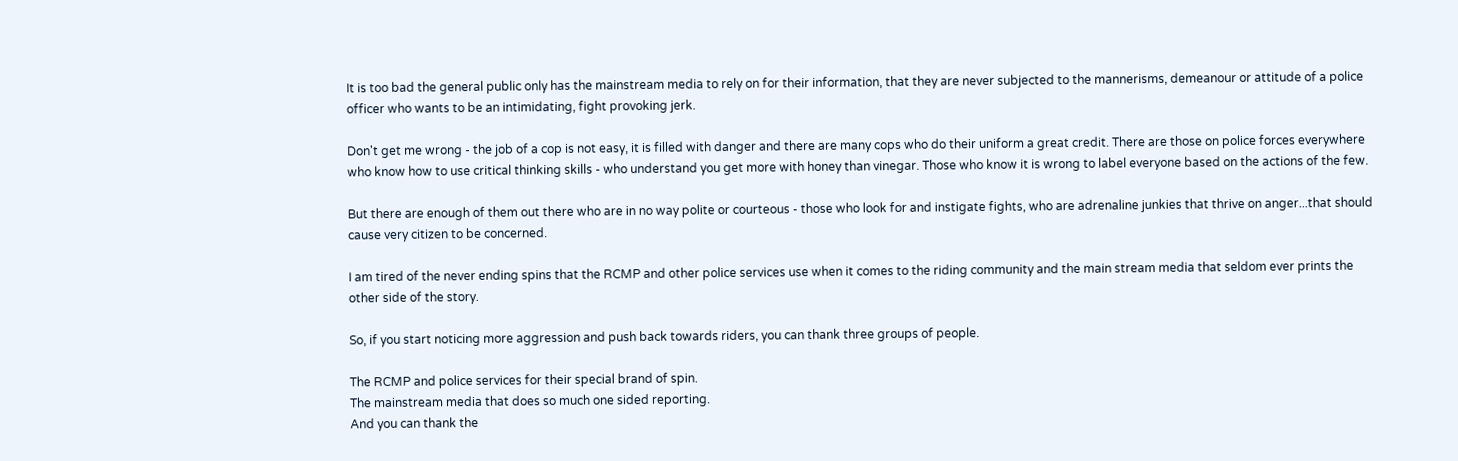It is too bad the general public only has the mainstream media to rely on for their information, that they are never subjected to the mannerisms, demeanour or attitude of a police officer who wants to be an intimidating, fight provoking jerk.

Don't get me wrong - the job of a cop is not easy, it is filled with danger and there are many cops who do their uniform a great credit. There are those on police forces everywhere who know how to use critical thinking skills - who understand you get more with honey than vinegar. Those who know it is wrong to label everyone based on the actions of the few.

But there are enough of them out there who are in no way polite or courteous - those who look for and instigate fights, who are adrenaline junkies that thrive on anger...that should cause very citizen to be concerned.

I am tired of the never ending spins that the RCMP and other police services use when it comes to the riding community and the main stream media that seldom ever prints the other side of the story.

So, if you start noticing more aggression and push back towards riders, you can thank three groups of people.

The RCMP and police services for their special brand of spin.
The mainstream media that does so much one sided reporting.
And you can thank the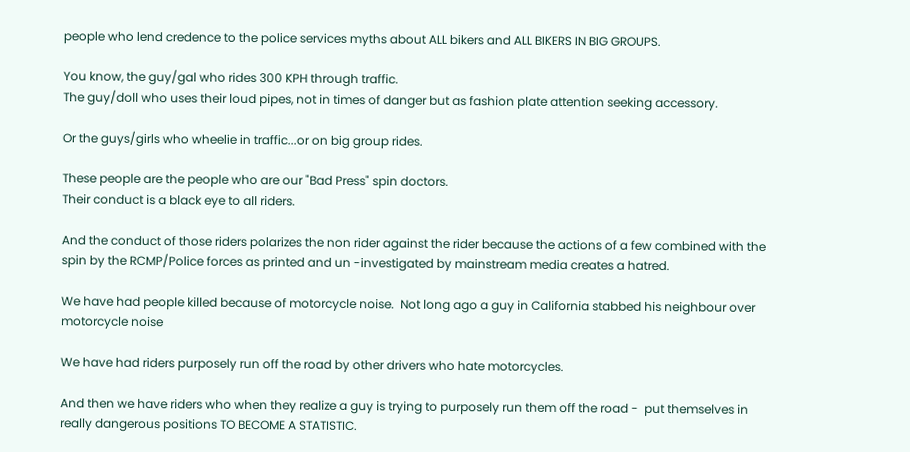people who lend credence to the police services myths about ALL bikers and ALL BIKERS IN BIG GROUPS.

You know, the guy/gal who rides 300 KPH through traffic.
The guy/doll who uses their loud pipes, not in times of danger but as fashion plate attention seeking accessory.

Or the guys/girls who wheelie in traffic...or on big group rides.

These people are the people who are our "Bad Press" spin doctors.
Their conduct is a black eye to all riders.

And the conduct of those riders polarizes the non rider against the rider because the actions of a few combined with the spin by the RCMP/Police forces as printed and un -investigated by mainstream media creates a hatred.

We have had people killed because of motorcycle noise.  Not long ago a guy in California stabbed his neighbour over motorcycle noise

We have had riders purposely run off the road by other drivers who hate motorcycles.

And then we have riders who when they realize a guy is trying to purposely run them off the road -  put themselves in really dangerous positions TO BECOME A STATISTIC.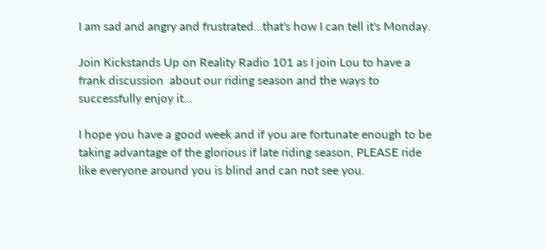I am sad and angry and frustrated...that's how I can tell it's Monday.

Join Kickstands Up on Reality Radio 101 as I join Lou to have a frank discussion  about our riding season and the ways to successfully enjoy it...

I hope you have a good week and if you are fortunate enough to be taking advantage of the glorious if late riding season, PLEASE ride like everyone around you is blind and can not see you.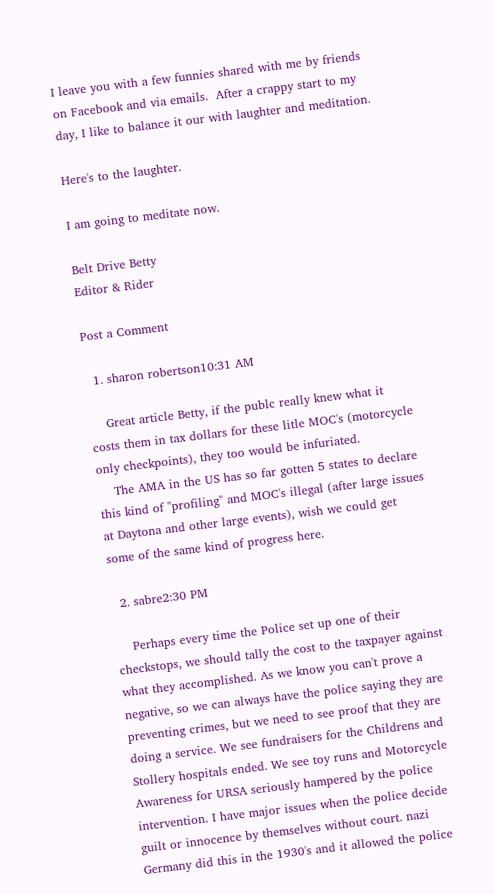I leave you with a few funnies shared with me by friends on Facebook and via emails.  After a crappy start to my day, I like to balance it our with laughter and meditation.

Here's to the laughter.

I am going to meditate now.

Belt Drive Betty
Editor & Rider

Post a Comment

  1. sharon robertson10:31 AM

    Great article Betty, if the publc really knew what it costs them in tax dollars for these litle MOC's (motorcycle only checkpoints), they too would be infuriated.
    The AMA in the US has so far gotten 5 states to declare this kind of "profiling" and MOC's illegal (after large issues at Daytona and other large events), wish we could get some of the same kind of progress here.

  2. sabre2:30 PM

    Perhaps every time the Police set up one of their checkstops, we should tally the cost to the taxpayer against what they accomplished. As we know you can't prove a negative, so we can always have the police saying they are preventing crimes, but we need to see proof that they are doing a service. We see fundraisers for the Childrens and Stollery hospitals ended. We see toy runs and Motorcycle Awareness for URSA seriously hampered by the police intervention. I have major issues when the police decide guilt or innocence by themselves without court. nazi Germany did this in the 1930's and it allowed the police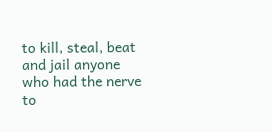to kill, steal, beat and jail anyone who had the nerve to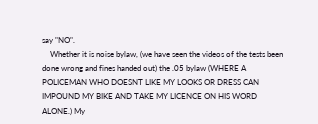say "NO".
    Whether it is noise bylaw, (we have seen the videos of the tests been done wrong and fines handed out) the .05 bylaw (WHERE A POLICEMAN WHO DOESNT LIKE MY LOOKS OR DRESS CAN IMPOUND MY BIKE AND TAKE MY LICENCE ON HIS WORD ALONE.) My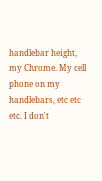handlebar height, my Chrome. My cell phone on my handlebars, etc etc etc. I don't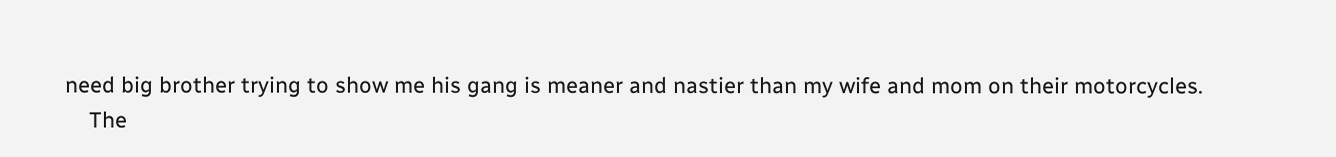need big brother trying to show me his gang is meaner and nastier than my wife and mom on their motorcycles.
    The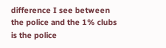difference I see between the police and the 1% clubs is the police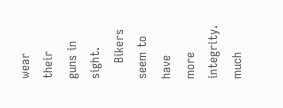wear their guns in sight.
    Bikers seem to have more integrity. much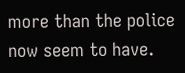more than the police now seem to have.